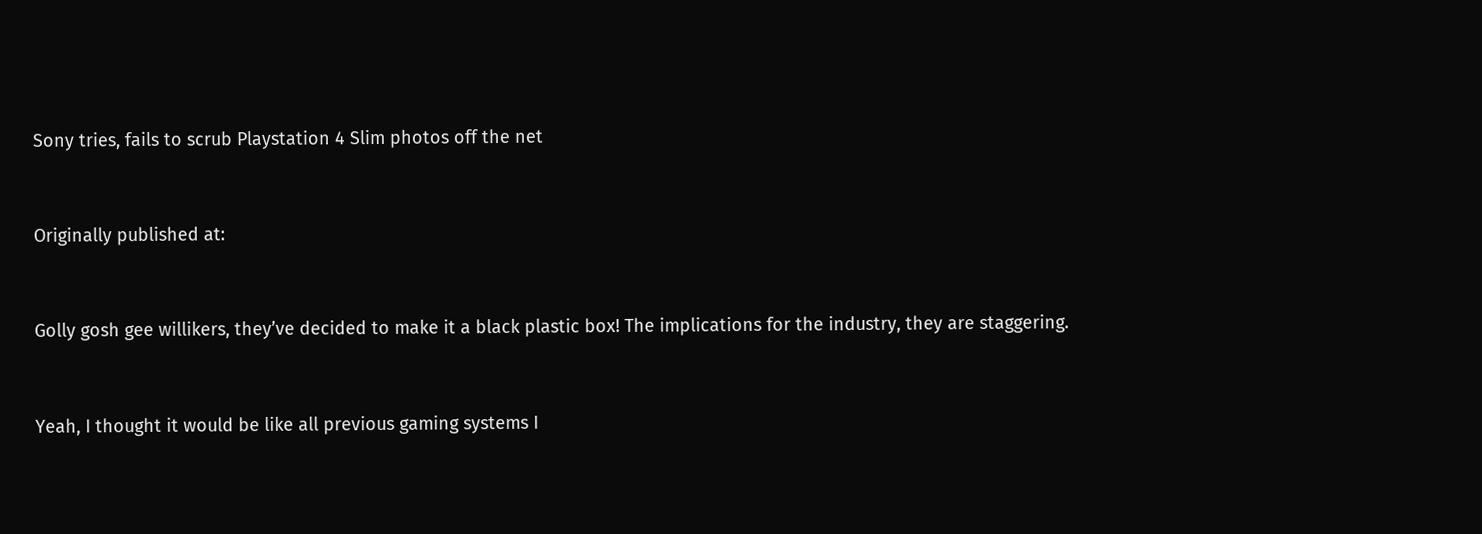Sony tries, fails to scrub Playstation 4 Slim photos off the net


Originally published at:


Golly gosh gee willikers, they’ve decided to make it a black plastic box! The implications for the industry, they are staggering.


Yeah, I thought it would be like all previous gaming systems I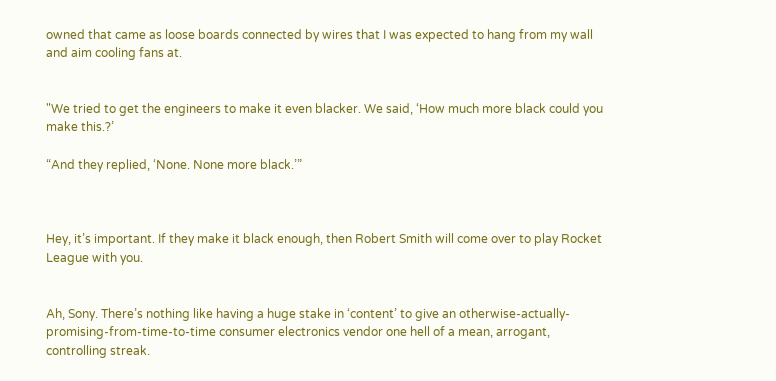owned that came as loose boards connected by wires that I was expected to hang from my wall and aim cooling fans at.


"We tried to get the engineers to make it even blacker. We said, ‘How much more black could you make this.?’

“And they replied, ‘None. None more black.’”



Hey, it’s important. If they make it black enough, then Robert Smith will come over to play Rocket League with you.


Ah, Sony. There’s nothing like having a huge stake in ‘content’ to give an otherwise-actually-promising-from-time-to-time consumer electronics vendor one hell of a mean, arrogant, controlling streak.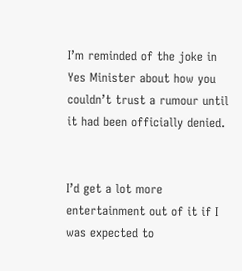I’m reminded of the joke in Yes Minister about how you couldn’t trust a rumour until it had been officially denied.


I’d get a lot more entertainment out of it if I was expected to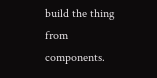build the thing from components.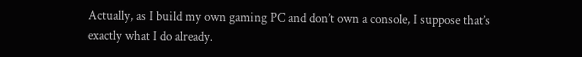Actually, as I build my own gaming PC and don’t own a console, I suppose that’s exactly what I do already.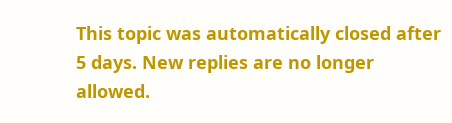This topic was automatically closed after 5 days. New replies are no longer allowed.